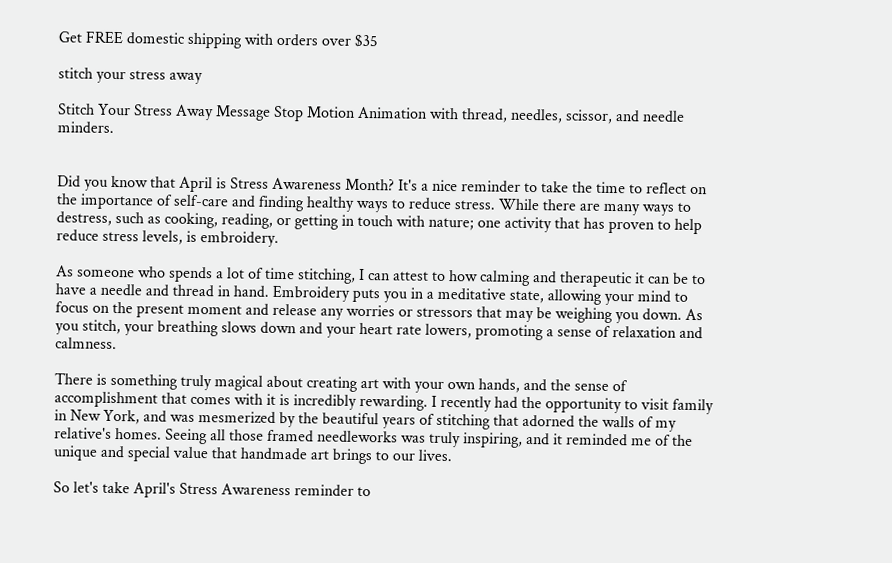Get FREE domestic shipping with orders over $35

stitch your stress away

Stitch Your Stress Away Message Stop Motion Animation with thread, needles, scissor, and needle minders.


Did you know that April is Stress Awareness Month? It's a nice reminder to take the time to reflect on the importance of self-care and finding healthy ways to reduce stress. While there are many ways to destress, such as cooking, reading, or getting in touch with nature; one activity that has proven to help reduce stress levels, is embroidery.

As someone who spends a lot of time stitching, I can attest to how calming and therapeutic it can be to have a needle and thread in hand. Embroidery puts you in a meditative state, allowing your mind to focus on the present moment and release any worries or stressors that may be weighing you down. As you stitch, your breathing slows down and your heart rate lowers, promoting a sense of relaxation and calmness.

There is something truly magical about creating art with your own hands, and the sense of accomplishment that comes with it is incredibly rewarding. I recently had the opportunity to visit family in New York, and was mesmerized by the beautiful years of stitching that adorned the walls of my relative's homes. Seeing all those framed needleworks was truly inspiring, and it reminded me of the unique and special value that handmade art brings to our lives.

So let's take April's Stress Awareness reminder to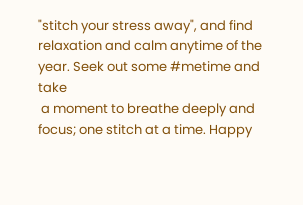"stitch your stress away", and find relaxation and calm anytime of the year. Seek out some #metime and take
 a moment to breathe deeply and focus; one stitch at a time. Happy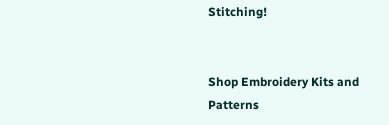Stitching!


Shop Embroidery Kits and Patterns